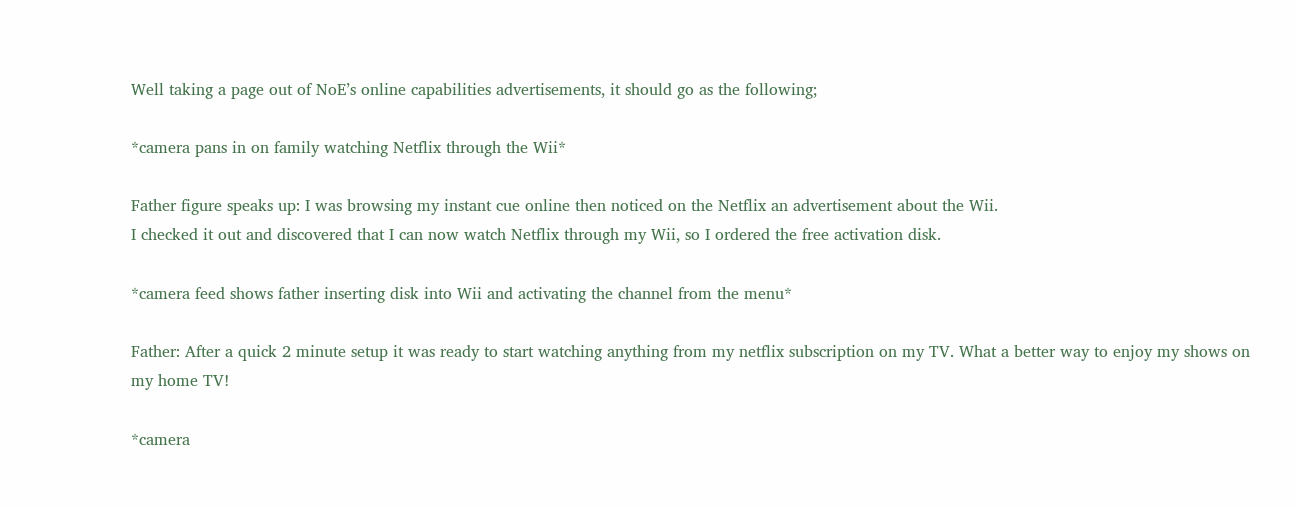Well taking a page out of NoE’s online capabilities advertisements, it should go as the following;

*camera pans in on family watching Netflix through the Wii*

Father figure speaks up: I was browsing my instant cue online then noticed on the Netflix an advertisement about the Wii.
I checked it out and discovered that I can now watch Netflix through my Wii, so I ordered the free activation disk.

*camera feed shows father inserting disk into Wii and activating the channel from the menu*

Father: After a quick 2 minute setup it was ready to start watching anything from my netflix subscription on my TV. What a better way to enjoy my shows on my home TV!

*camera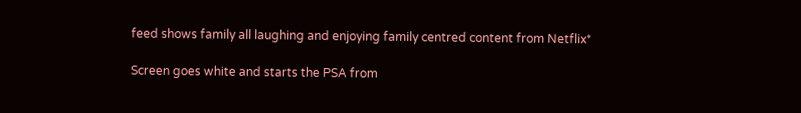feed shows family all laughing and enjoying family centred content from Netflix*

Screen goes white and starts the PSA from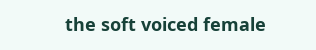the soft voiced female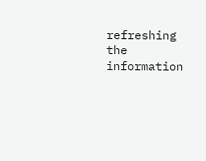refreshing the information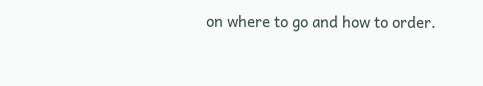on where to go and how to order.